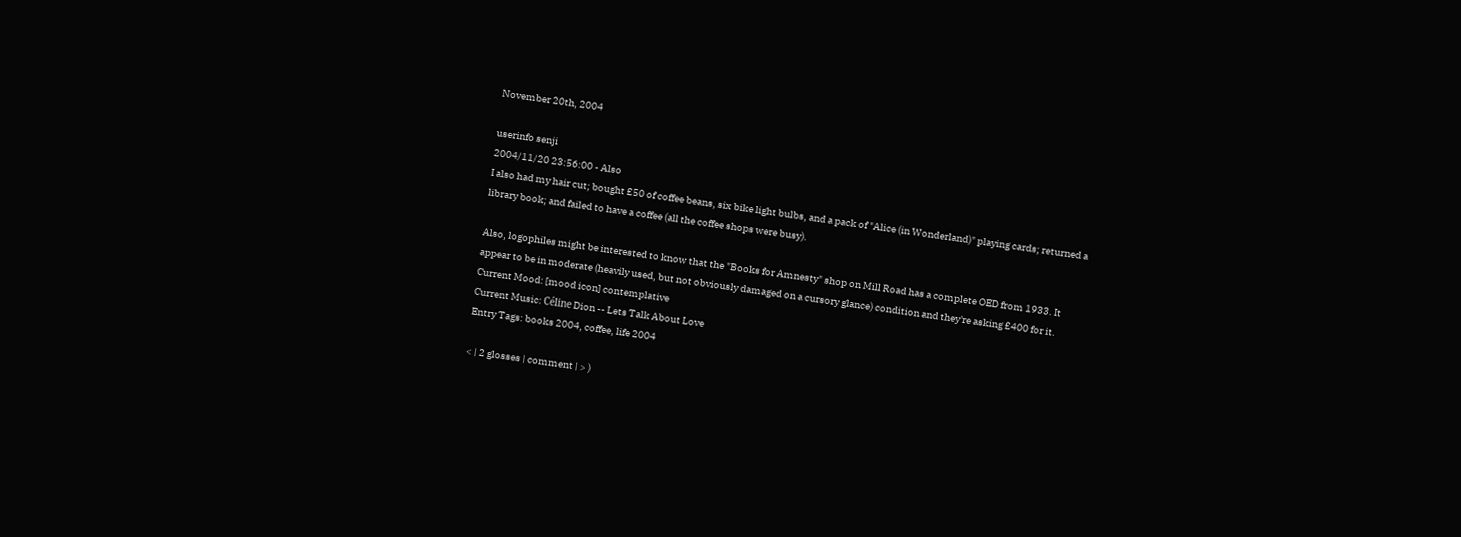November 20th, 2004

userinfo senji
2004/11/20 23:56:00 - Also
I also had my hair cut; bought £50 of coffee beans, six bike light bulbs, and a pack of "Alice (in Wonderland)" playing cards; returned a library book; and failed to have a coffee (all the coffee shops were busy).

Also, logophiles might be interested to know that the "Books for Amnesty" shop on Mill Road has a complete OED from 1933. It appear to be in moderate (heavily used, but not obviously damaged on a cursory glance) condition and they're asking £400 for it.
Current Mood: [mood icon] contemplative
Current Music: Céline Dion -- Lets Talk About Love
Entry Tags: books 2004, coffee, life 2004

< | 2 glosses | comment | > )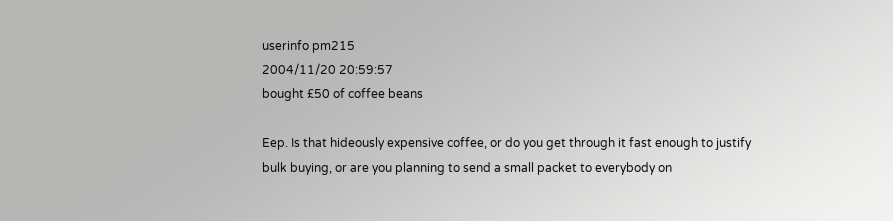userinfo pm215
2004/11/20 20:59:57
bought £50 of coffee beans

Eep. Is that hideously expensive coffee, or do you get through it fast enough to justify bulk buying, or are you planning to send a small packet to everybody on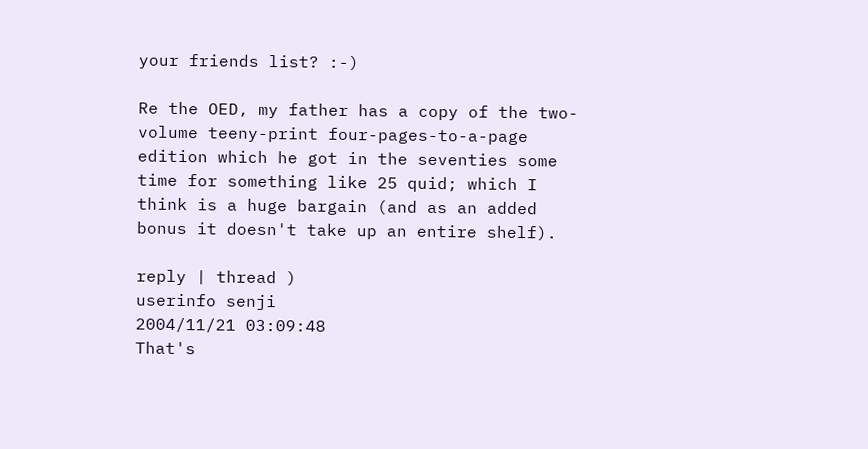your friends list? :-)

Re the OED, my father has a copy of the two-volume teeny-print four-pages-to-a-page edition which he got in the seventies some time for something like 25 quid; which I think is a huge bargain (and as an added bonus it doesn't take up an entire shelf).

reply | thread )
userinfo senji
2004/11/21 03:09:48
That's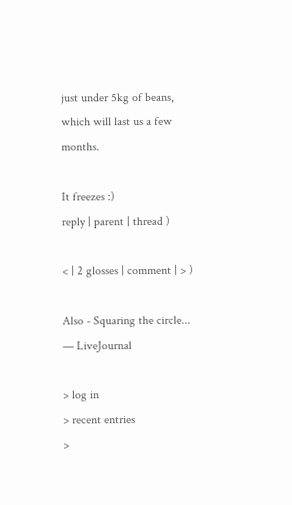just under 5kg of beans, which will last us a few months.

It freezes :)
reply | parent | thread )

< | 2 glosses | comment | > )

Also - Squaring the circle... — LiveJournal

> log in
> recent entries
>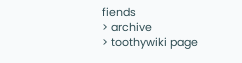fiends
> archive
> toothywiki page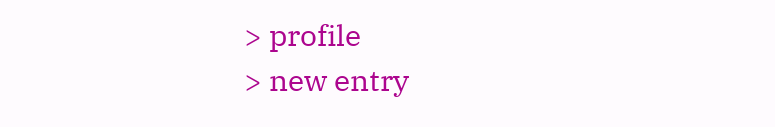> profile
> new entry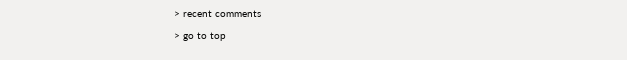> recent comments

> go to top